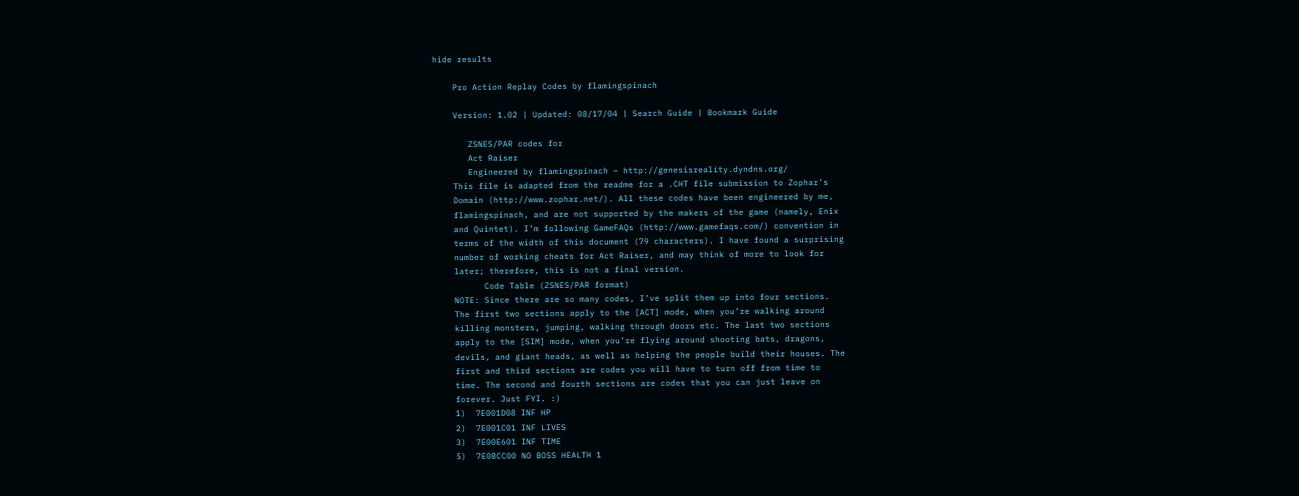hide results

    Pro Action Replay Codes by flamingspinach

    Version: 1.02 | Updated: 08/17/04 | Search Guide | Bookmark Guide

       ZSNES/PAR codes for
       Act Raiser
       Engineered by flamingspinach – http://genesisreality.dyndns.org/
    This file is adapted from the readme for a .CHT file submission to Zophar’s
    Domain (http://www.zophar.net/). All these codes have been engineered by me,
    flamingspinach, and are not supported by the makers of the game (namely, Enix
    and Quintet). I’m following GameFAQs (http://www.gamefaqs.com/) convention in
    terms of the width of this document (79 characters). I have found a surprising
    number of working cheats for Act Raiser, and may think of more to look for
    later; therefore, this is not a final version.
          Code Table (ZSNES/PAR format)
    NOTE: Since there are so many codes, I’ve split them up into four sections.
    The first two sections apply to the [ACT] mode, when you’re walking around
    killing monsters, jumping, walking through doors etc. The last two sections
    apply to the [SIM] mode, when you’re flying around shooting bats, dragons,
    devils, and giant heads, as well as helping the people build their houses. The
    first and third sections are codes you will have to turn off from time to
    time. The second and fourth sections are codes that you can just leave on
    forever. Just FYI. :)
    1)  7E001D08 INF HP
    2)  7E001C01 INF LIVES
    3)  7E00E601 INF TIME
    5)  7E0BCC00 NO BOSS HEALTH 1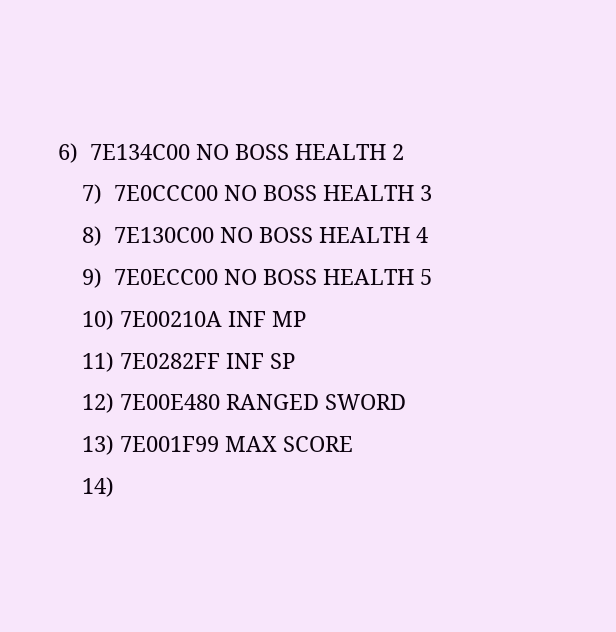6)  7E134C00 NO BOSS HEALTH 2
    7)  7E0CCC00 NO BOSS HEALTH 3
    8)  7E130C00 NO BOSS HEALTH 4
    9)  7E0ECC00 NO BOSS HEALTH 5
    10) 7E00210A INF MP
    11) 7E0282FF INF SP
    12) 7E00E480 RANGED SWORD
    13) 7E001F99 MAX SCORE
    14)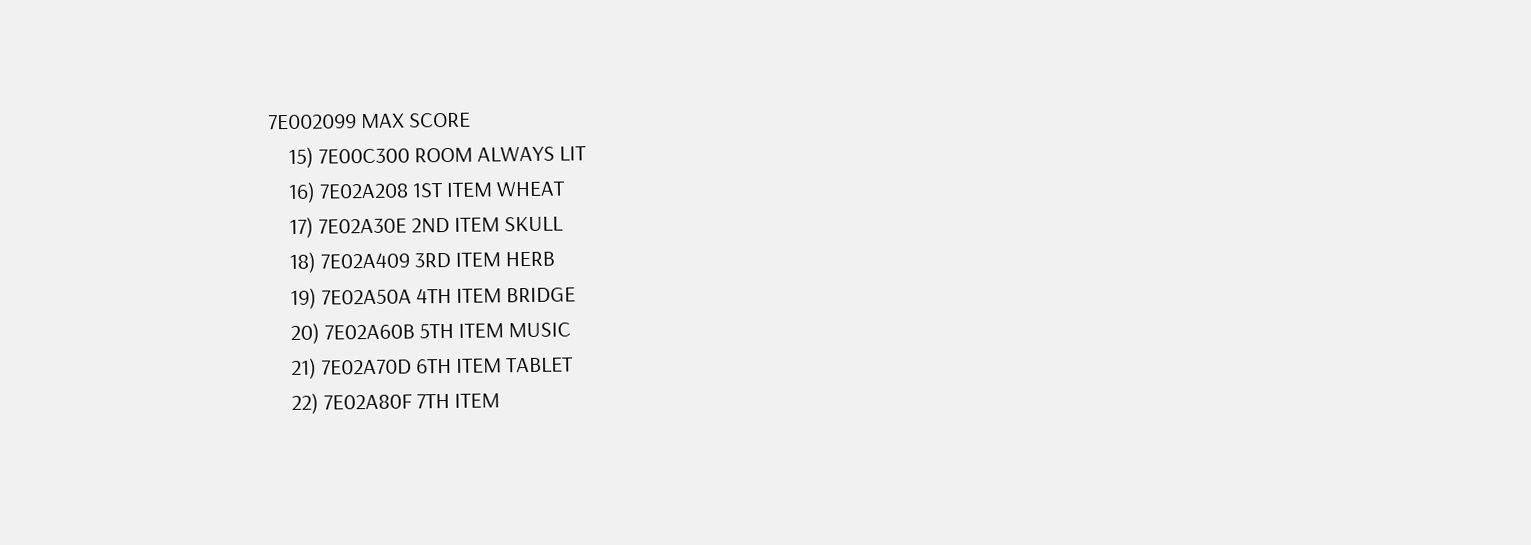7E002099 MAX SCORE
    15) 7E00C300 ROOM ALWAYS LIT
    16) 7E02A208 1ST ITEM WHEAT
    17) 7E02A30E 2ND ITEM SKULL
    18) 7E02A409 3RD ITEM HERB
    19) 7E02A50A 4TH ITEM BRIDGE
    20) 7E02A60B 5TH ITEM MUSIC
    21) 7E02A70D 6TH ITEM TABLET
    22) 7E02A80F 7TH ITEM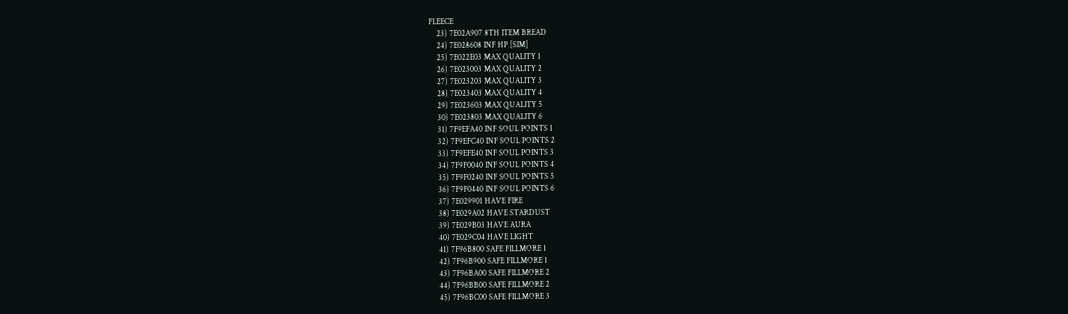FLEECE
    23) 7E02A907 8TH ITEM BREAD
    24) 7E028608 INF HP [SIM]
    25) 7E022E03 MAX QUALITY 1
    26) 7E023003 MAX QUALITY 2
    27) 7E023203 MAX QUALITY 3
    28) 7E023403 MAX QUALITY 4
    29) 7E023603 MAX QUALITY 5
    30) 7E023803 MAX QUALITY 6
    31) 7F9EFA40 INF SOUL POINTS 1
    32) 7F9EFC40 INF SOUL POINTS 2
    33) 7F9EFE40 INF SOUL POINTS 3
    34) 7F9F0040 INF SOUL POINTS 4
    35) 7F9F0240 INF SOUL POINTS 5
    36) 7F9F0440 INF SOUL POINTS 6
    37) 7E029901 HAVE FIRE
    38) 7E029A02 HAVE STARDUST
    39) 7E029B03 HAVE AURA
    40) 7E029C04 HAVE LIGHT
    41) 7F96B800 SAFE FILLMORE 1
    42) 7F96B900 SAFE FILLMORE 1
    43) 7F96BA00 SAFE FILLMORE 2
    44) 7F96BB00 SAFE FILLMORE 2
    45) 7F96BC00 SAFE FILLMORE 3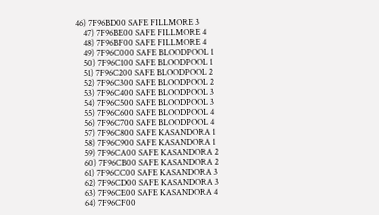46) 7F96BD00 SAFE FILLMORE 3
    47) 7F96BE00 SAFE FILLMORE 4
    48) 7F96BF00 SAFE FILLMORE 4
    49) 7F96C000 SAFE BLOODPOOL 1
    50) 7F96C100 SAFE BLOODPOOL 1
    51) 7F96C200 SAFE BLOODPOOL 2
    52) 7F96C300 SAFE BLOODPOOL 2
    53) 7F96C400 SAFE BLOODPOOL 3
    54) 7F96C500 SAFE BLOODPOOL 3
    55) 7F96C600 SAFE BLOODPOOL 4
    56) 7F96C700 SAFE BLOODPOOL 4
    57) 7F96C800 SAFE KASANDORA 1
    58) 7F96C900 SAFE KASANDORA 1
    59) 7F96CA00 SAFE KASANDORA 2
    60) 7F96CB00 SAFE KASANDORA 2
    61) 7F96CC00 SAFE KASANDORA 3
    62) 7F96CD00 SAFE KASANDORA 3
    63) 7F96CE00 SAFE KASANDORA 4
    64) 7F96CF00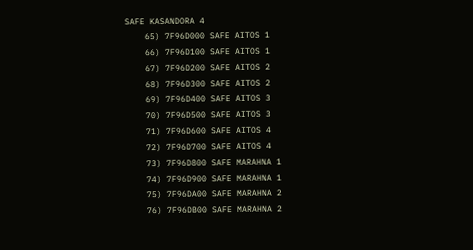SAFE KASANDORA 4
    65) 7F96D000 SAFE AITOS 1
    66) 7F96D100 SAFE AITOS 1
    67) 7F96D200 SAFE AITOS 2
    68) 7F96D300 SAFE AITOS 2
    69) 7F96D400 SAFE AITOS 3
    70) 7F96D500 SAFE AITOS 3
    71) 7F96D600 SAFE AITOS 4
    72) 7F96D700 SAFE AITOS 4
    73) 7F96D800 SAFE MARAHNA 1
    74) 7F96D900 SAFE MARAHNA 1
    75) 7F96DA00 SAFE MARAHNA 2
    76) 7F96DB00 SAFE MARAHNA 2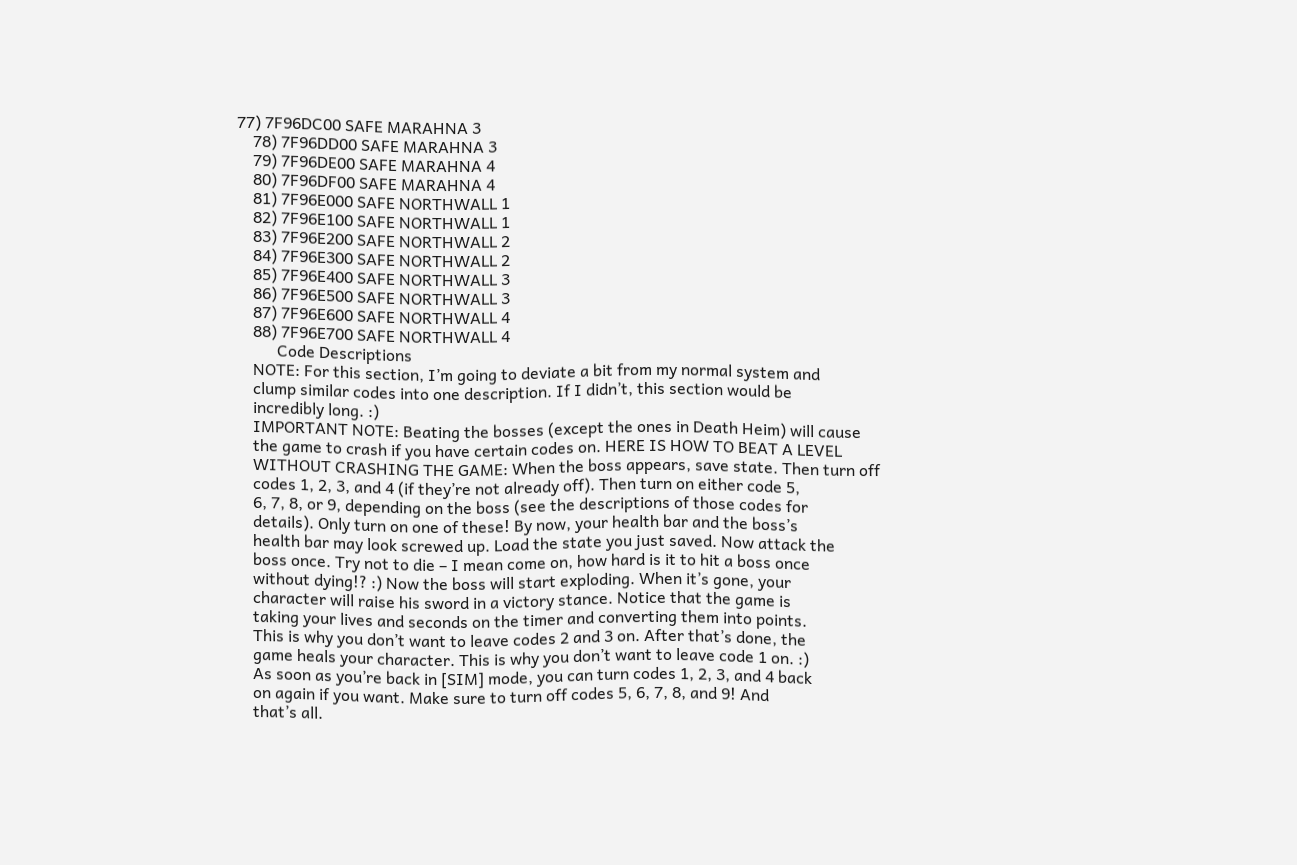77) 7F96DC00 SAFE MARAHNA 3
    78) 7F96DD00 SAFE MARAHNA 3
    79) 7F96DE00 SAFE MARAHNA 4
    80) 7F96DF00 SAFE MARAHNA 4
    81) 7F96E000 SAFE NORTHWALL 1
    82) 7F96E100 SAFE NORTHWALL 1
    83) 7F96E200 SAFE NORTHWALL 2
    84) 7F96E300 SAFE NORTHWALL 2
    85) 7F96E400 SAFE NORTHWALL 3
    86) 7F96E500 SAFE NORTHWALL 3
    87) 7F96E600 SAFE NORTHWALL 4
    88) 7F96E700 SAFE NORTHWALL 4
          Code Descriptions
    NOTE: For this section, I’m going to deviate a bit from my normal system and
    clump similar codes into one description. If I didn’t, this section would be
    incredibly long. :)
    IMPORTANT NOTE: Beating the bosses (except the ones in Death Heim) will cause
    the game to crash if you have certain codes on. HERE IS HOW TO BEAT A LEVEL
    WITHOUT CRASHING THE GAME: When the boss appears, save state. Then turn off
    codes 1, 2, 3, and 4 (if they’re not already off). Then turn on either code 5,
    6, 7, 8, or 9, depending on the boss (see the descriptions of those codes for
    details). Only turn on one of these! By now, your health bar and the boss’s
    health bar may look screwed up. Load the state you just saved. Now attack the
    boss once. Try not to die – I mean come on, how hard is it to hit a boss once
    without dying!? :) Now the boss will start exploding. When it’s gone, your
    character will raise his sword in a victory stance. Notice that the game is
    taking your lives and seconds on the timer and converting them into points.
    This is why you don’t want to leave codes 2 and 3 on. After that’s done, the
    game heals your character. This is why you don’t want to leave code 1 on. :)
    As soon as you’re back in [SIM] mode, you can turn codes 1, 2, 3, and 4 back
    on again if you want. Make sure to turn off codes 5, 6, 7, 8, and 9! And
    that’s all.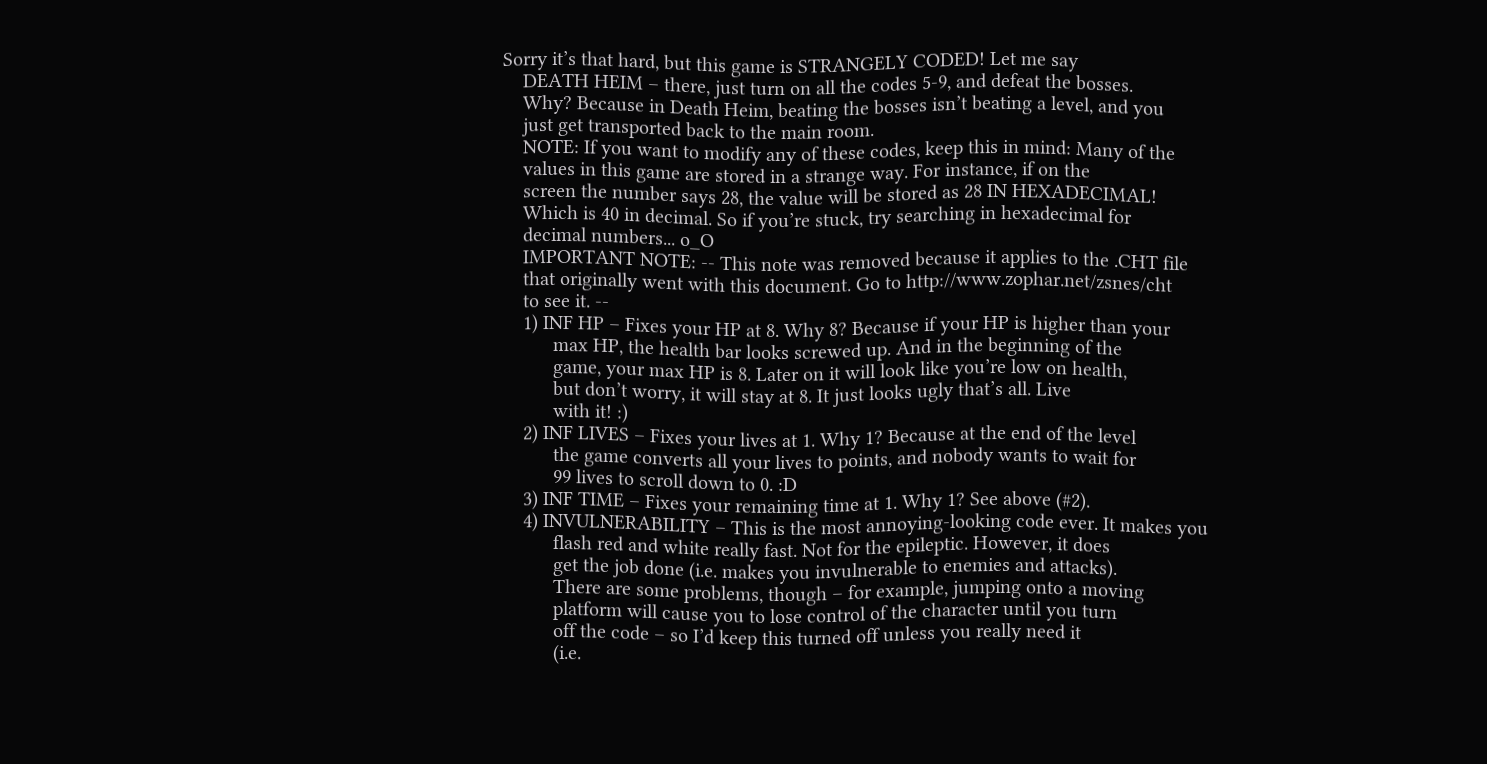Sorry it’s that hard, but this game is STRANGELY CODED! Let me say
    DEATH HEIM – there, just turn on all the codes 5-9, and defeat the bosses.
    Why? Because in Death Heim, beating the bosses isn’t beating a level, and you
    just get transported back to the main room.
    NOTE: If you want to modify any of these codes, keep this in mind: Many of the
    values in this game are stored in a strange way. For instance, if on the
    screen the number says 28, the value will be stored as 28 IN HEXADECIMAL!
    Which is 40 in decimal. So if you’re stuck, try searching in hexadecimal for
    decimal numbers... o_O
    IMPORTANT NOTE: -- This note was removed because it applies to the .CHT file
    that originally went with this document. Go to http://www.zophar.net/zsnes/cht
    to see it. --
    1) INF HP – Fixes your HP at 8. Why 8? Because if your HP is higher than your
          max HP, the health bar looks screwed up. And in the beginning of the
          game, your max HP is 8. Later on it will look like you’re low on health,
          but don’t worry, it will stay at 8. It just looks ugly that’s all. Live
          with it! :)
    2) INF LIVES – Fixes your lives at 1. Why 1? Because at the end of the level
          the game converts all your lives to points, and nobody wants to wait for
          99 lives to scroll down to 0. :D
    3) INF TIME – Fixes your remaining time at 1. Why 1? See above (#2).
    4) INVULNERABILITY – This is the most annoying-looking code ever. It makes you
          flash red and white really fast. Not for the epileptic. However, it does
          get the job done (i.e. makes you invulnerable to enemies and attacks).
          There are some problems, though – for example, jumping onto a moving
          platform will cause you to lose control of the character until you turn
          off the code – so I’d keep this turned off unless you really need it
          (i.e.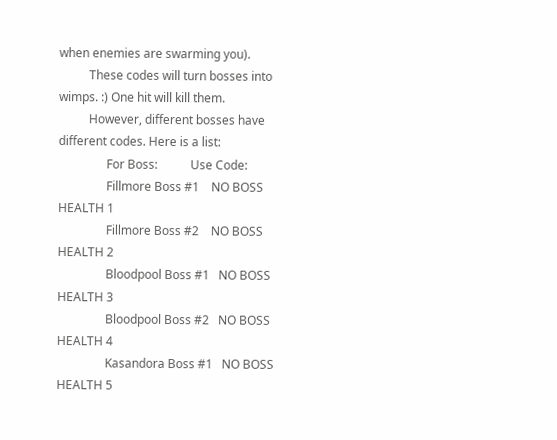when enemies are swarming you).
          These codes will turn bosses into wimps. :) One hit will kill them.
          However, different bosses have different codes. Here is a list:
                For Boss:           Use Code:
                Fillmore Boss #1    NO BOSS HEALTH 1
                Fillmore Boss #2    NO BOSS HEALTH 2
                Bloodpool Boss #1   NO BOSS HEALTH 3
                Bloodpool Boss #2   NO BOSS HEALTH 4
                Kasandora Boss #1   NO BOSS HEALTH 5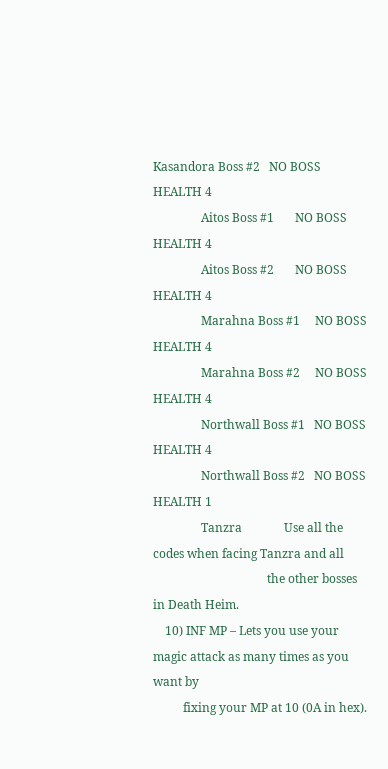Kasandora Boss #2   NO BOSS HEALTH 4
                Aitos Boss #1       NO BOSS HEALTH 4
                Aitos Boss #2       NO BOSS HEALTH 4
                Marahna Boss #1     NO BOSS HEALTH 4
                Marahna Boss #2     NO BOSS HEALTH 4
                Northwall Boss #1   NO BOSS HEALTH 4
                Northwall Boss #2   NO BOSS HEALTH 1
                Tanzra              Use all the codes when facing Tanzra and all
                                      the other bosses in Death Heim.
    10) INF MP – Lets you use your magic attack as many times as you want by
          fixing your MP at 10 (0A in hex).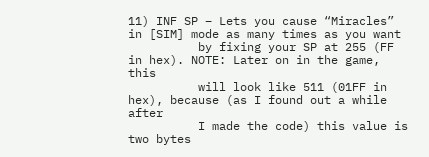11) INF SP – Lets you cause “Miracles” in [SIM] mode as many times as you want
          by fixing your SP at 255 (FF in hex). NOTE: Later on in the game, this
          will look like 511 (01FF in hex), because (as I found out a while after
          I made the code) this value is two bytes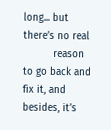long... but there’s no real
          reason to go back and fix it, and besides, it’s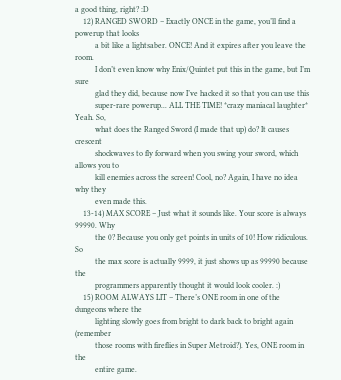a good thing, right? :D
    12) RANGED SWORD – Exactly ONCE in the game, you’ll find a powerup that looks
          a bit like a lightsaber. ONCE! And it expires after you leave the room.
          I don’t even know why Enix/Quintet put this in the game, but I’m sure
          glad they did, because now I’ve hacked it so that you can use this
          super-rare powerup... ALL THE TIME! *crazy maniacal laughter* Yeah. So,
          what does the Ranged Sword (I made that up) do? It causes crescent
          shockwaves to fly forward when you swing your sword, which allows you to
          kill enemies across the screen! Cool, no? Again, I have no idea why they
          even made this.
    13-14) MAX SCORE – Just what it sounds like. Your score is always 99990. Why
          the 0? Because you only get points in units of 10! How ridiculous. So
          the max score is actually 9999, it just shows up as 99990 because the
          programmers apparently thought it would look cooler. :)
    15) ROOM ALWAYS LIT – There’s ONE room in one of the dungeons where the
          lighting slowly goes from bright to dark back to bright again (remember
          those rooms with fireflies in Super Metroid?). Yes, ONE room in the
          entire game.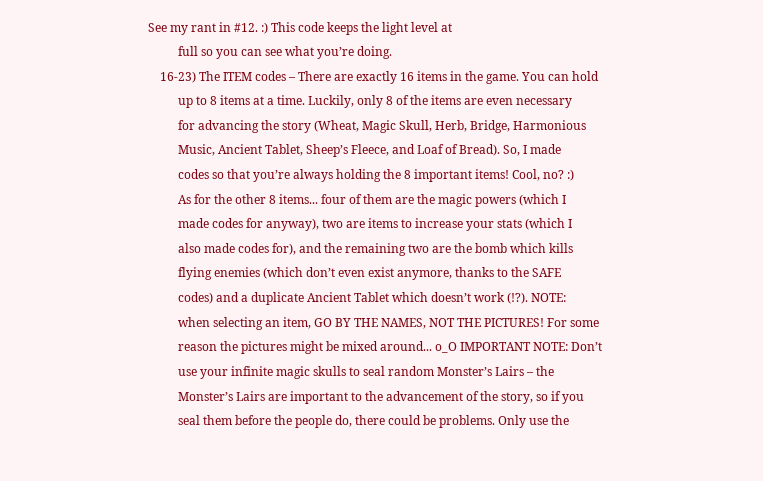See my rant in #12. :) This code keeps the light level at
          full so you can see what you’re doing.
    16-23) The ITEM codes – There are exactly 16 items in the game. You can hold
          up to 8 items at a time. Luckily, only 8 of the items are even necessary
          for advancing the story (Wheat, Magic Skull, Herb, Bridge, Harmonious
          Music, Ancient Tablet, Sheep’s Fleece, and Loaf of Bread). So, I made
          codes so that you’re always holding the 8 important items! Cool, no? :)
          As for the other 8 items... four of them are the magic powers (which I
          made codes for anyway), two are items to increase your stats (which I
          also made codes for), and the remaining two are the bomb which kills
          flying enemies (which don’t even exist anymore, thanks to the SAFE
          codes) and a duplicate Ancient Tablet which doesn’t work (!?). NOTE:
          when selecting an item, GO BY THE NAMES, NOT THE PICTURES! For some
          reason the pictures might be mixed around... o_O IMPORTANT NOTE: Don’t
          use your infinite magic skulls to seal random Monster’s Lairs – the
          Monster’s Lairs are important to the advancement of the story, so if you
          seal them before the people do, there could be problems. Only use the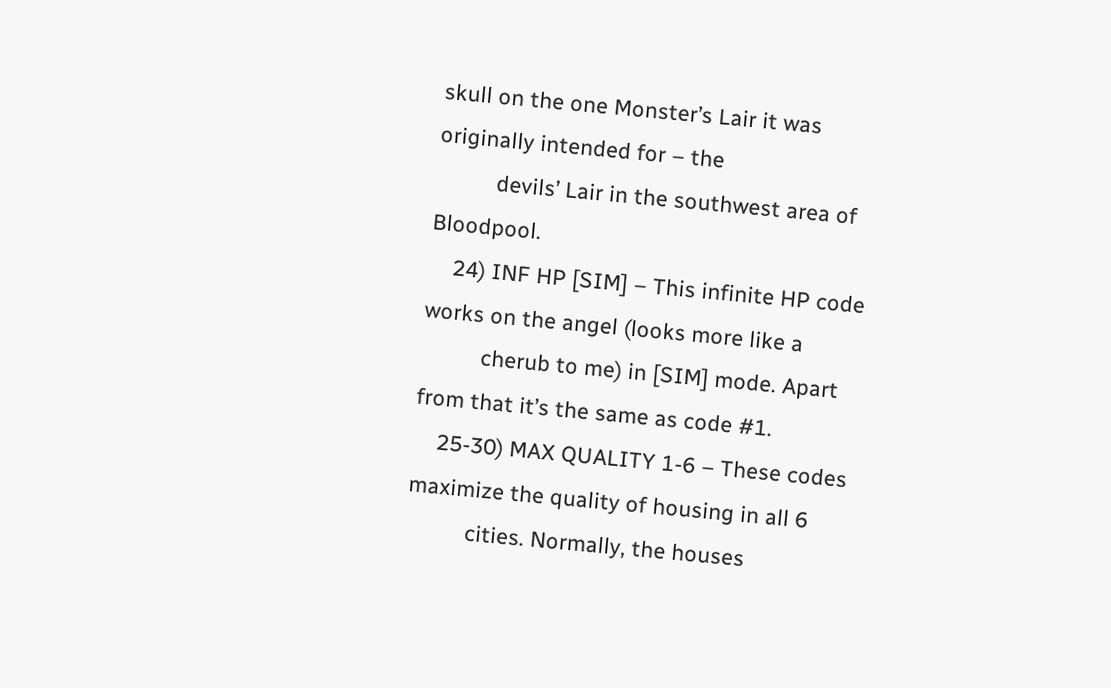skull on the one Monster’s Lair it was originally intended for – the
          devils’ Lair in the southwest area of Bloodpool.
    24) INF HP [SIM] – This infinite HP code works on the angel (looks more like a
          cherub to me) in [SIM] mode. Apart from that it’s the same as code #1.
    25-30) MAX QUALITY 1-6 – These codes maximize the quality of housing in all 6
          cities. Normally, the houses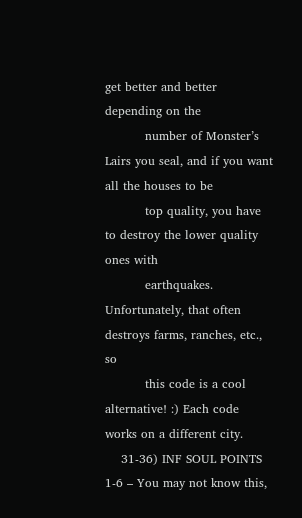get better and better depending on the
          number of Monster’s Lairs you seal, and if you want all the houses to be
          top quality, you have to destroy the lower quality ones with
          earthquakes. Unfortunately, that often destroys farms, ranches, etc., so
          this code is a cool alternative! :) Each code works on a different city.
    31-36) INF SOUL POINTS 1-6 – You may not know this,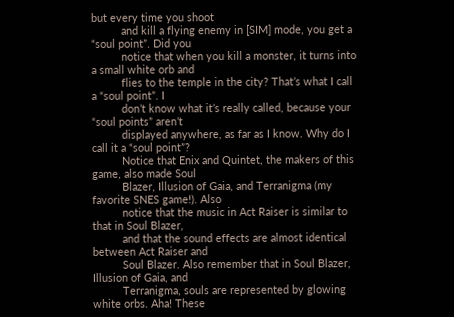but every time you shoot
          and kill a flying enemy in [SIM] mode, you get a “soul point”. Did you
          notice that when you kill a monster, it turns into a small white orb and
          flies to the temple in the city? That’s what I call a “soul point”. I
          don’t know what it’s really called, because your “soul points” aren’t
          displayed anywhere, as far as I know. Why do I call it a “soul point”?
          Notice that Enix and Quintet, the makers of this game, also made Soul
          Blazer, Illusion of Gaia, and Terranigma (my favorite SNES game!). Also
          notice that the music in Act Raiser is similar to that in Soul Blazer,
          and that the sound effects are almost identical between Act Raiser and
          Soul Blazer. Also remember that in Soul Blazer, Illusion of Gaia, and
          Terranigma, souls are represented by glowing white orbs. Aha! These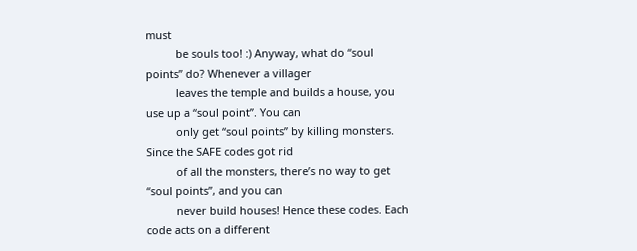must
          be souls too! :) Anyway, what do “soul points” do? Whenever a villager
          leaves the temple and builds a house, you use up a “soul point”. You can
          only get “soul points” by killing monsters. Since the SAFE codes got rid
          of all the monsters, there’s no way to get “soul points”, and you can
          never build houses! Hence these codes. Each code acts on a different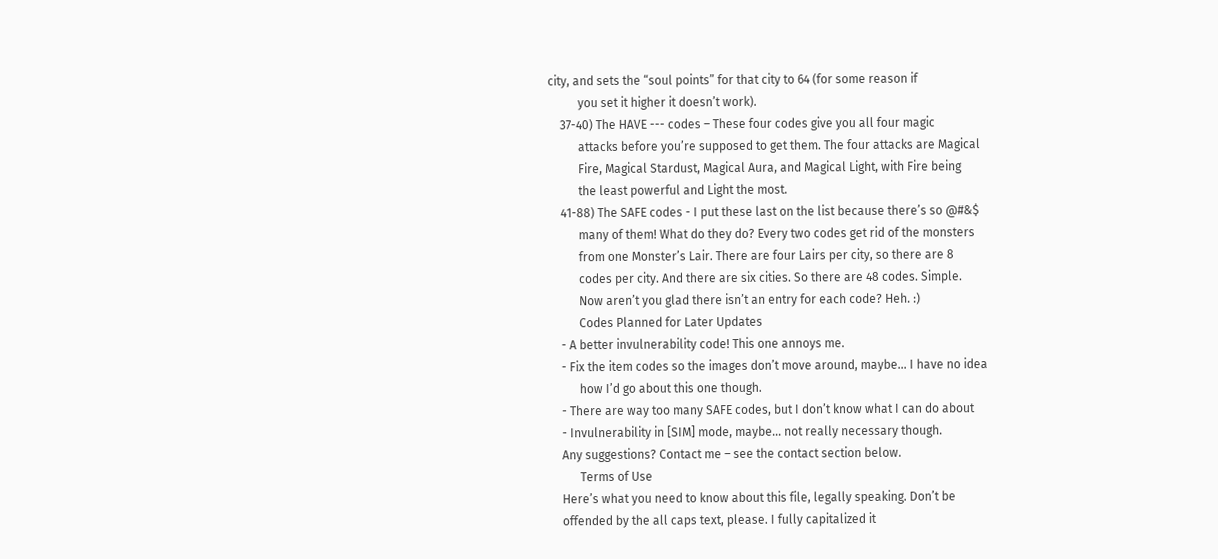city, and sets the “soul points” for that city to 64 (for some reason if
          you set it higher it doesn’t work).
    37-40) The HAVE --- codes – These four codes give you all four magic
          attacks before you’re supposed to get them. The four attacks are Magical
          Fire, Magical Stardust, Magical Aura, and Magical Light, with Fire being
          the least powerful and Light the most.
    41-88) The SAFE codes - I put these last on the list because there’s so @#&$
          many of them! What do they do? Every two codes get rid of the monsters
          from one Monster’s Lair. There are four Lairs per city, so there are 8
          codes per city. And there are six cities. So there are 48 codes. Simple.
          Now aren’t you glad there isn’t an entry for each code? Heh. :)
          Codes Planned for Later Updates
    - A better invulnerability code! This one annoys me.
    - Fix the item codes so the images don’t move around, maybe... I have no idea
          how I’d go about this one though.
    - There are way too many SAFE codes, but I don’t know what I can do about
    - Invulnerability in [SIM] mode, maybe... not really necessary though.
    Any suggestions? Contact me – see the contact section below.
          Terms of Use
    Here’s what you need to know about this file, legally speaking. Don’t be
    offended by the all caps text, please. I fully capitalized it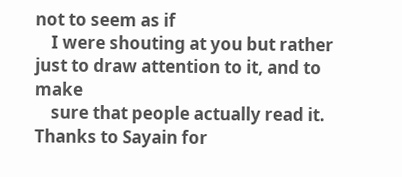not to seem as if
    I were shouting at you but rather just to draw attention to it, and to make
    sure that people actually read it. Thanks to Sayain for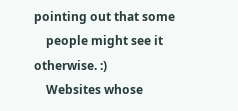pointing out that some
    people might see it otherwise. :)
    Websites whose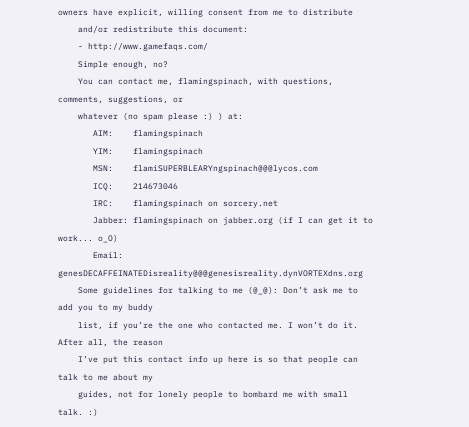owners have explicit, willing consent from me to distribute
    and/or redistribute this document:
    - http://www.gamefaqs.com/
    Simple enough, no?
    You can contact me, flamingspinach, with questions, comments, suggestions, or
    whatever (no spam please :) ) at:
       AIM:    flamingspinach
       YIM:    flamingspinach
       MSN:    flamiSUPERBLEARYngspinach@@@lycos.com
       ICQ:    214673046
       IRC:    flamingspinach on sorcery.net
       Jabber: flamingspinach on jabber.org (if I can get it to work... o_O)
       Email:  genesDECAFFEINATEDisreality@@@genesisreality.dynVORTEXdns.org
    Some guidelines for talking to me (@_@): Don’t ask me to add you to my buddy
    list, if you’re the one who contacted me. I won’t do it. After all, the reason
    I’ve put this contact info up here is so that people can talk to me about my
    guides, not for lonely people to bombard me with small talk. :)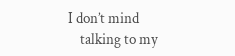I don’t mind
    talking to my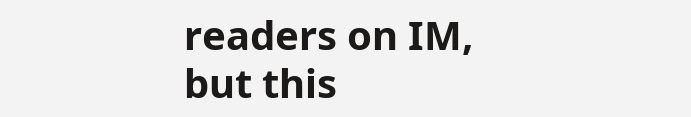readers on IM, but this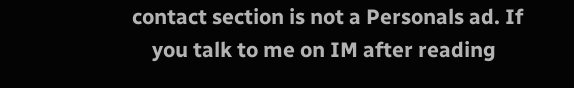contact section is not a Personals ad. If
    you talk to me on IM after reading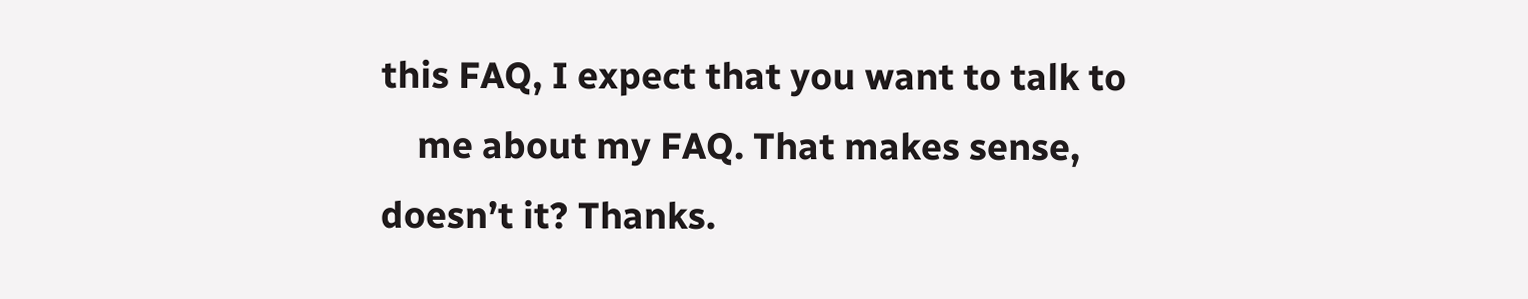this FAQ, I expect that you want to talk to
    me about my FAQ. That makes sense, doesn’t it? Thanks.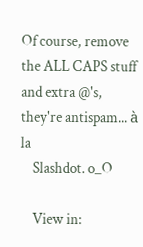Of course, remove the ALL CAPS stuff and extra @'s, they're antispam... à la
    Slashdot. o_O

    View in: